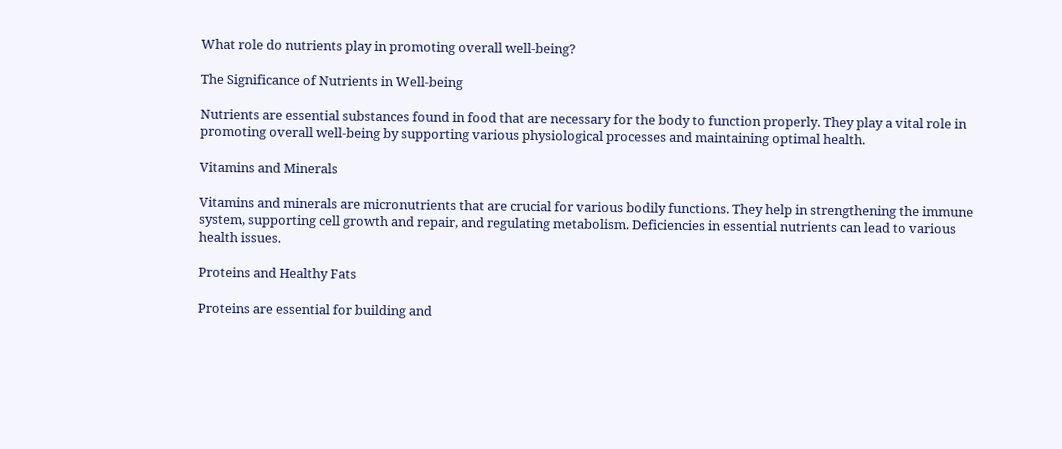What role do nutrients play in promoting overall well-being?

The Significance of Nutrients in Well-being

Nutrients are essential substances found in food that are necessary for the body to function properly. They play a vital role in promoting overall well-being by supporting various physiological processes and maintaining optimal health.

Vitamins and Minerals

Vitamins and minerals are micronutrients that are crucial for various bodily functions. They help in strengthening the immune system, supporting cell growth and repair, and regulating metabolism. Deficiencies in essential nutrients can lead to various health issues.

Proteins and Healthy Fats

Proteins are essential for building and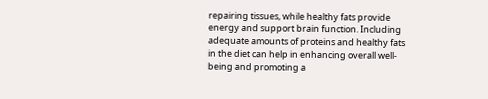repairing tissues, while healthy fats provide energy and support brain function. Including adequate amounts of proteins and healthy fats in the diet can help in enhancing overall well-being and promoting a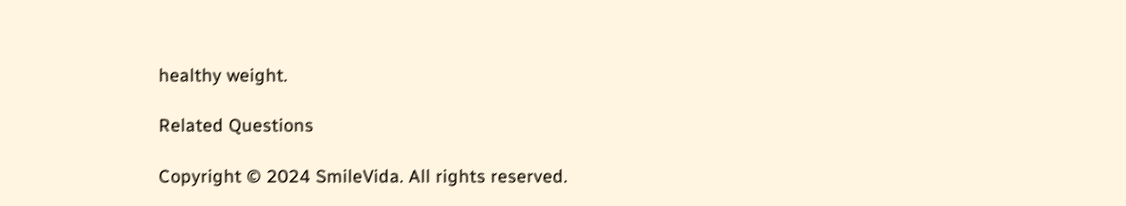healthy weight.

Related Questions

Copyright © 2024 SmileVida. All rights reserved.